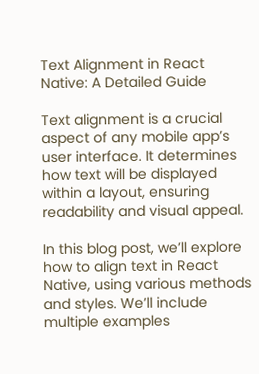Text Alignment in React Native: A Detailed Guide

Text alignment is a crucial aspect of any mobile app’s user interface. It determines how text will be displayed within a layout, ensuring readability and visual appeal.

In this blog post, we’ll explore how to align text in React Native, using various methods and styles. We’ll include multiple examples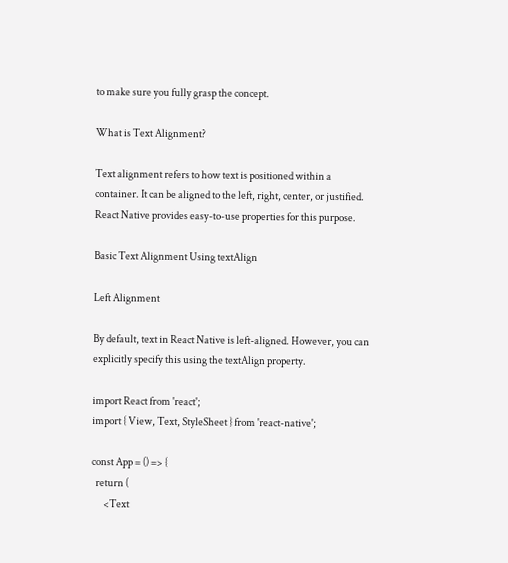to make sure you fully grasp the concept.

What is Text Alignment?

Text alignment refers to how text is positioned within a container. It can be aligned to the left, right, center, or justified. React Native provides easy-to-use properties for this purpose.

Basic Text Alignment Using textAlign

Left Alignment

By default, text in React Native is left-aligned. However, you can explicitly specify this using the textAlign property.

import React from 'react';
import { View, Text, StyleSheet } from 'react-native';

const App = () => {
  return (
      <Text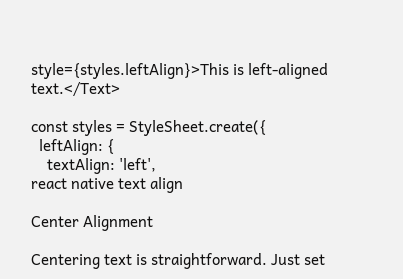style={styles.leftAlign}>This is left-aligned text.</Text>

const styles = StyleSheet.create({
  leftAlign: {
    textAlign: 'left',
react native text align

Center Alignment

Centering text is straightforward. Just set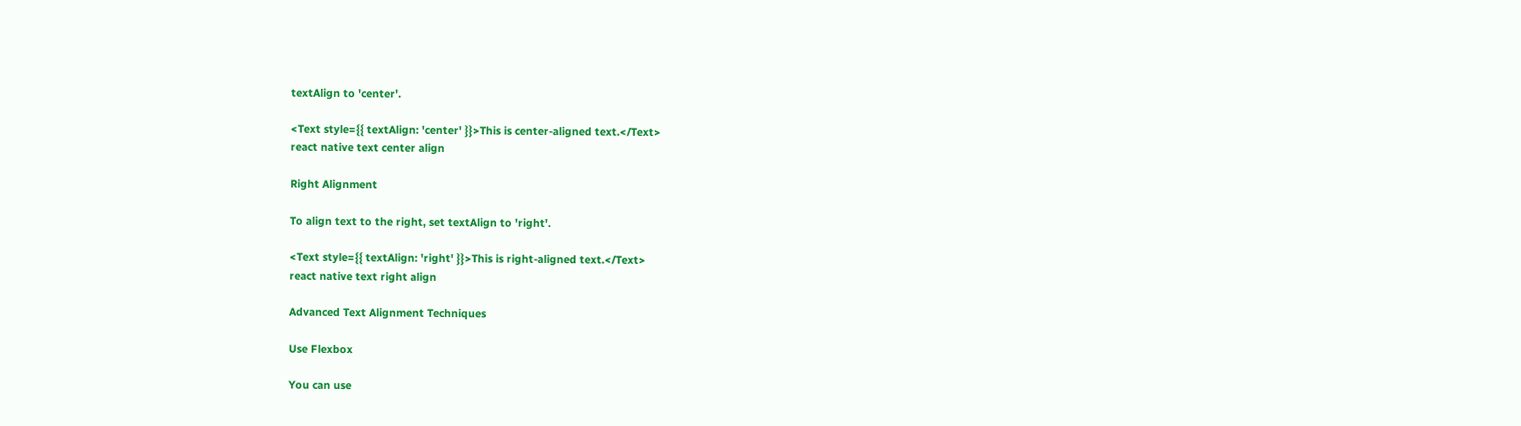textAlign to 'center'.

<Text style={{ textAlign: 'center' }}>This is center-aligned text.</Text>
react native text center align

Right Alignment

To align text to the right, set textAlign to 'right'.

<Text style={{ textAlign: 'right' }}>This is right-aligned text.</Text>
react native text right align

Advanced Text Alignment Techniques

Use Flexbox

You can use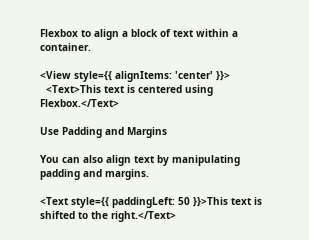Flexbox to align a block of text within a container.

<View style={{ alignItems: 'center' }}>
  <Text>This text is centered using Flexbox.</Text>

Use Padding and Margins

You can also align text by manipulating padding and margins.

<Text style={{ paddingLeft: 50 }}>This text is shifted to the right.</Text>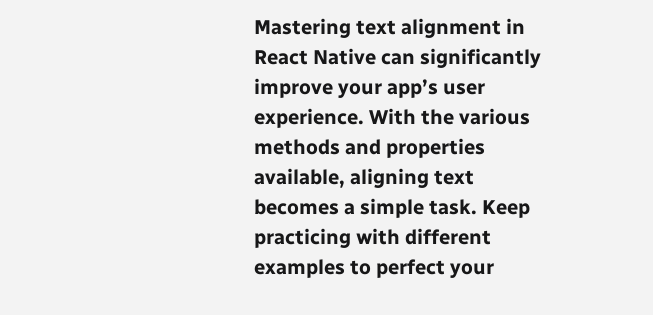Mastering text alignment in React Native can significantly improve your app’s user experience. With the various methods and properties available, aligning text becomes a simple task. Keep practicing with different examples to perfect your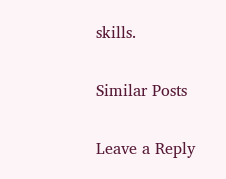skills.

Similar Posts

Leave a Reply